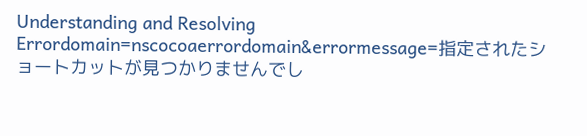Understanding and Resolving Errordomain=nscocoaerrordomain&errormessage=指定されたショートカットが見つかりませんでし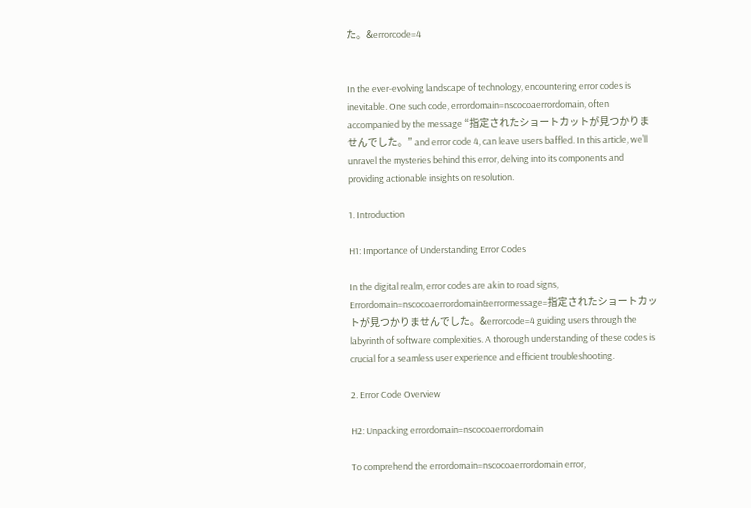た。&errorcode=4


In the ever-evolving landscape of technology, encountering error codes is inevitable. One such code, errordomain=nscocoaerrordomain, often accompanied by the message “指定されたショートカットが見つかりませんでした。” and error code 4, can leave users baffled. In this article, we’ll unravel the mysteries behind this error, delving into its components and providing actionable insights on resolution.

1. Introduction

H1: Importance of Understanding Error Codes

In the digital realm, error codes are akin to road signs,  Errordomain=nscocoaerrordomain&errormessage=指定されたショートカットが見つかりませんでした。&errorcode=4 guiding users through the labyrinth of software complexities. A thorough understanding of these codes is crucial for a seamless user experience and efficient troubleshooting.

2. Error Code Overview

H2: Unpacking errordomain=nscocoaerrordomain

To comprehend the errordomain=nscocoaerrordomain error,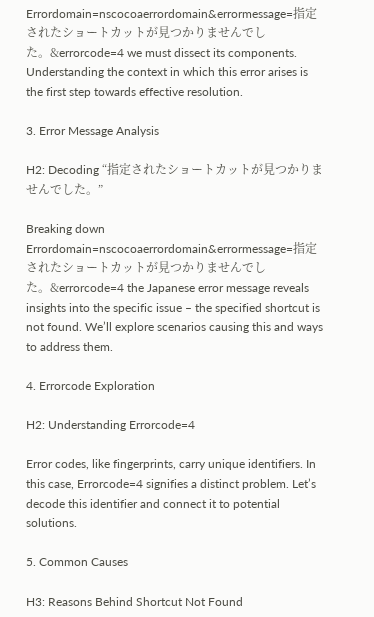Errordomain=nscocoaerrordomain&errormessage=指定されたショートカットが見つかりませんでした。&errorcode=4 we must dissect its components. Understanding the context in which this error arises is the first step towards effective resolution.

3. Error Message Analysis

H2: Decoding “指定されたショートカットが見つかりませんでした。”

Breaking down Errordomain=nscocoaerrordomain&errormessage=指定されたショートカットが見つかりませんでした。&errorcode=4 the Japanese error message reveals insights into the specific issue – the specified shortcut is not found. We’ll explore scenarios causing this and ways to address them.

4. Errorcode Exploration

H2: Understanding Errorcode=4

Error codes, like fingerprints, carry unique identifiers. In this case, Errorcode=4 signifies a distinct problem. Let’s decode this identifier and connect it to potential solutions.

5. Common Causes

H3: Reasons Behind Shortcut Not Found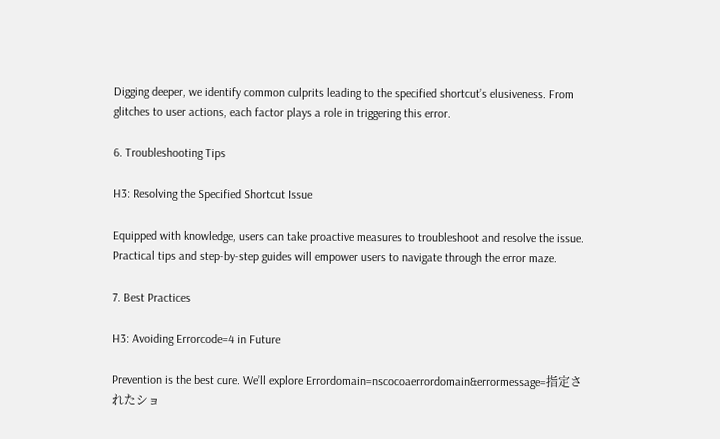Digging deeper, we identify common culprits leading to the specified shortcut’s elusiveness. From glitches to user actions, each factor plays a role in triggering this error.

6. Troubleshooting Tips

H3: Resolving the Specified Shortcut Issue

Equipped with knowledge, users can take proactive measures to troubleshoot and resolve the issue. Practical tips and step-by-step guides will empower users to navigate through the error maze.

7. Best Practices

H3: Avoiding Errorcode=4 in Future

Prevention is the best cure. We’ll explore Errordomain=nscocoaerrordomain&errormessage=指定されたショ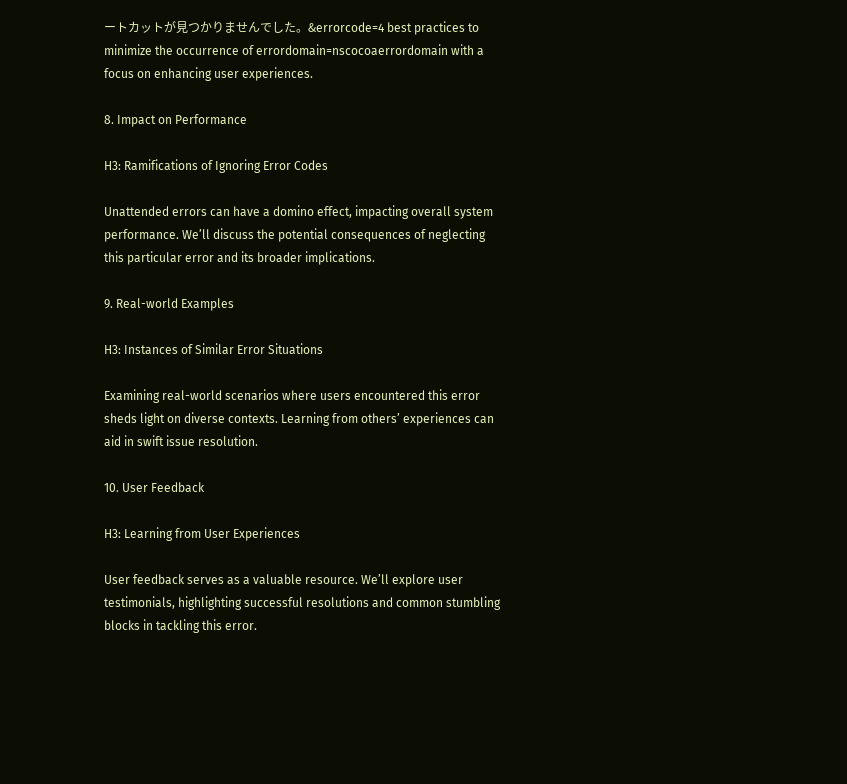ートカットが見つかりませんでした。&errorcode=4 best practices to minimize the occurrence of errordomain=nscocoaerrordomain with a focus on enhancing user experiences.

8. Impact on Performance

H3: Ramifications of Ignoring Error Codes

Unattended errors can have a domino effect, impacting overall system performance. We’ll discuss the potential consequences of neglecting this particular error and its broader implications.

9. Real-world Examples

H3: Instances of Similar Error Situations

Examining real-world scenarios where users encountered this error sheds light on diverse contexts. Learning from others’ experiences can aid in swift issue resolution.

10. User Feedback

H3: Learning from User Experiences

User feedback serves as a valuable resource. We’ll explore user testimonials, highlighting successful resolutions and common stumbling blocks in tackling this error.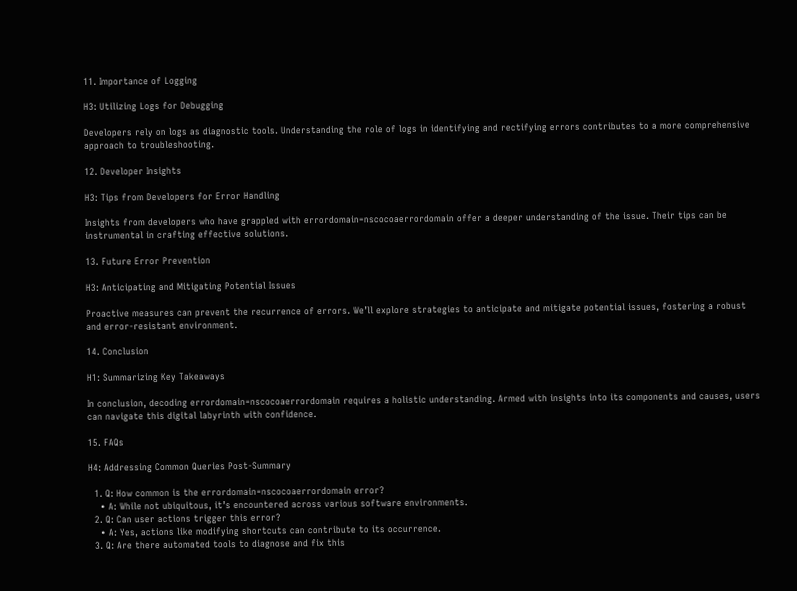11. Importance of Logging

H3: Utilizing Logs for Debugging

Developers rely on logs as diagnostic tools. Understanding the role of logs in identifying and rectifying errors contributes to a more comprehensive approach to troubleshooting.

12. Developer Insights

H3: Tips from Developers for Error Handling

Insights from developers who have grappled with errordomain=nscocoaerrordomain offer a deeper understanding of the issue. Their tips can be instrumental in crafting effective solutions.

13. Future Error Prevention

H3: Anticipating and Mitigating Potential Issues

Proactive measures can prevent the recurrence of errors. We’ll explore strategies to anticipate and mitigate potential issues, fostering a robust and error-resistant environment.

14. Conclusion

H1: Summarizing Key Takeaways

In conclusion, decoding errordomain=nscocoaerrordomain requires a holistic understanding. Armed with insights into its components and causes, users can navigate this digital labyrinth with confidence.

15. FAQs

H4: Addressing Common Queries Post-Summary

  1. Q: How common is the errordomain=nscocoaerrordomain error?
    • A: While not ubiquitous, it’s encountered across various software environments.
  2. Q: Can user actions trigger this error?
    • A: Yes, actions like modifying shortcuts can contribute to its occurrence.
  3. Q: Are there automated tools to diagnose and fix this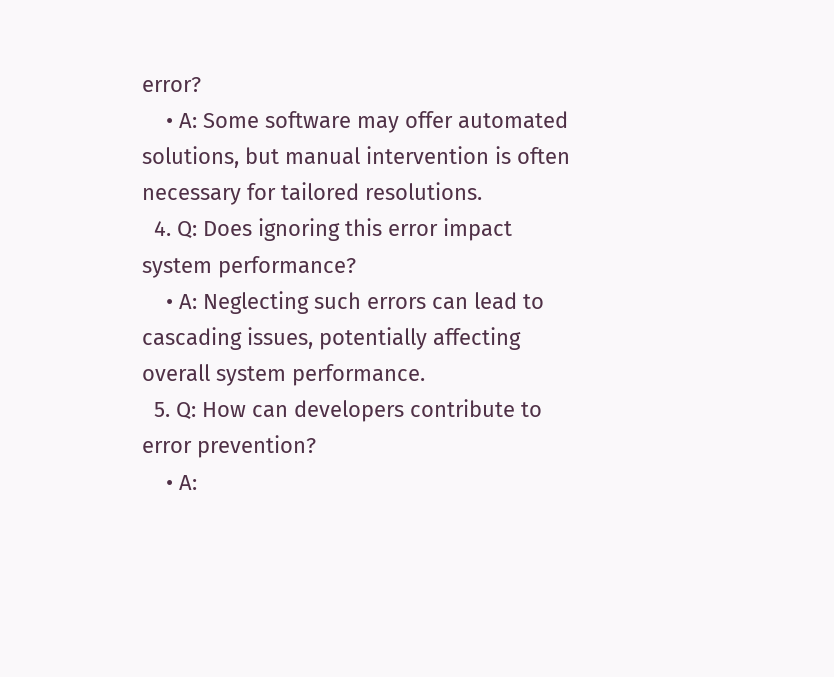error?
    • A: Some software may offer automated solutions, but manual intervention is often necessary for tailored resolutions.
  4. Q: Does ignoring this error impact system performance?
    • A: Neglecting such errors can lead to cascading issues, potentially affecting overall system performance.
  5. Q: How can developers contribute to error prevention?
    • A: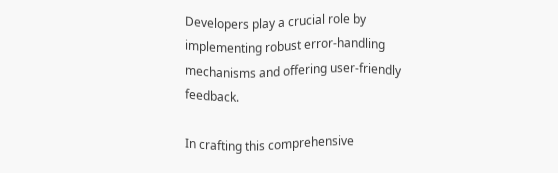Developers play a crucial role by implementing robust error-handling mechanisms and offering user-friendly feedback.

In crafting this comprehensive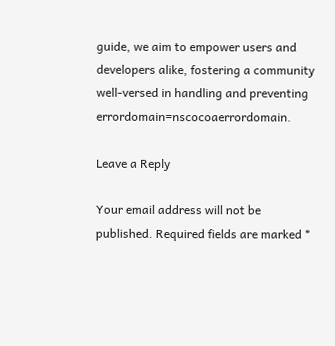guide, we aim to empower users and developers alike, fostering a community well-versed in handling and preventing errordomain=nscocoaerrordomain.

Leave a Reply

Your email address will not be published. Required fields are marked *